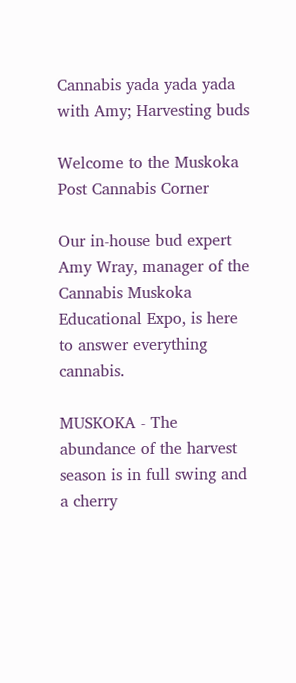Cannabis yada yada yada with Amy; Harvesting buds

Welcome to the Muskoka Post Cannabis Corner

Our in-house bud expert Amy Wray, manager of the Cannabis Muskoka Educational Expo, is here to answer everything cannabis.

MUSKOKA - The abundance of the harvest season is in full swing and a cherry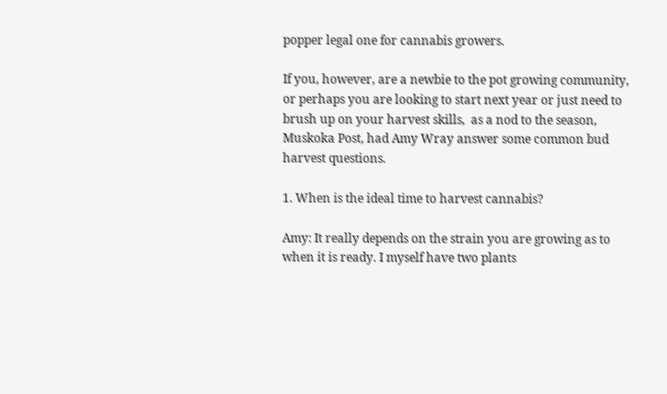popper legal one for cannabis growers.

If you, however, are a newbie to the pot growing community, or perhaps you are looking to start next year or just need to brush up on your harvest skills,  as a nod to the season, Muskoka Post, had Amy Wray answer some common bud harvest questions.

1. When is the ideal time to harvest cannabis?

Amy: It really depends on the strain you are growing as to when it is ready. I myself have two plants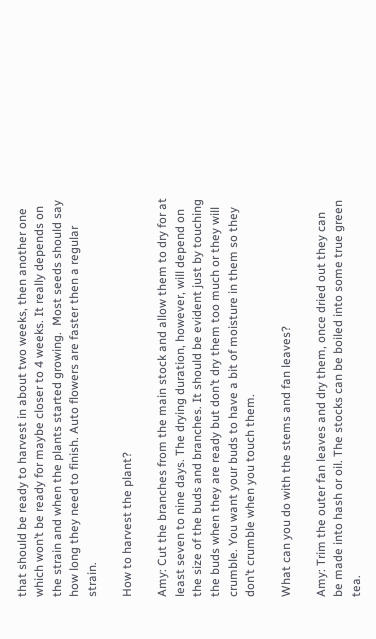that should be ready to harvest in about two weeks, then another one which won’t be ready for maybe closer to 4 weeks. It really depends on the strain and when the plants started growing.  Most seeds should say how long they need to finish. Auto flowers are faster then a regular strain.

How to harvest the plant?

Amy: Cut the branches from the main stock and allow them to dry for at least seven to nine days. The drying duration, however, will depend on the size of the buds and branches. It should be evident just by touching the buds when they are ready but don’t dry them too much or they will crumble. You want your buds to have a bit of moisture in them so they don’t crumble when you touch them.

What can you do with the stems and fan leaves?

Amy: Trim the outer fan leaves and dry them, once dried out they can be made into hash or oil. The stocks can be boiled into some true green tea.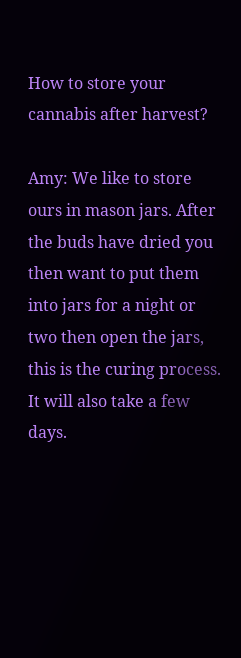How to store your cannabis after harvest?

Amy: We like to store ours in mason jars. After the buds have dried you then want to put them into jars for a night or two then open the jars, this is the curing process. It will also take a few days.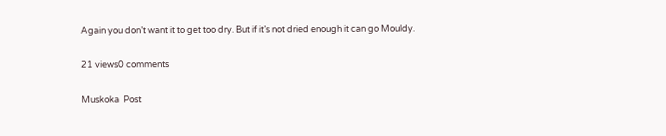Again you don’t want it to get too dry. But if it’s not dried enough it can go Mouldy.

21 views0 comments

Muskoka  Post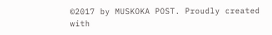©2017 by MUSKOKA POST. Proudly created with